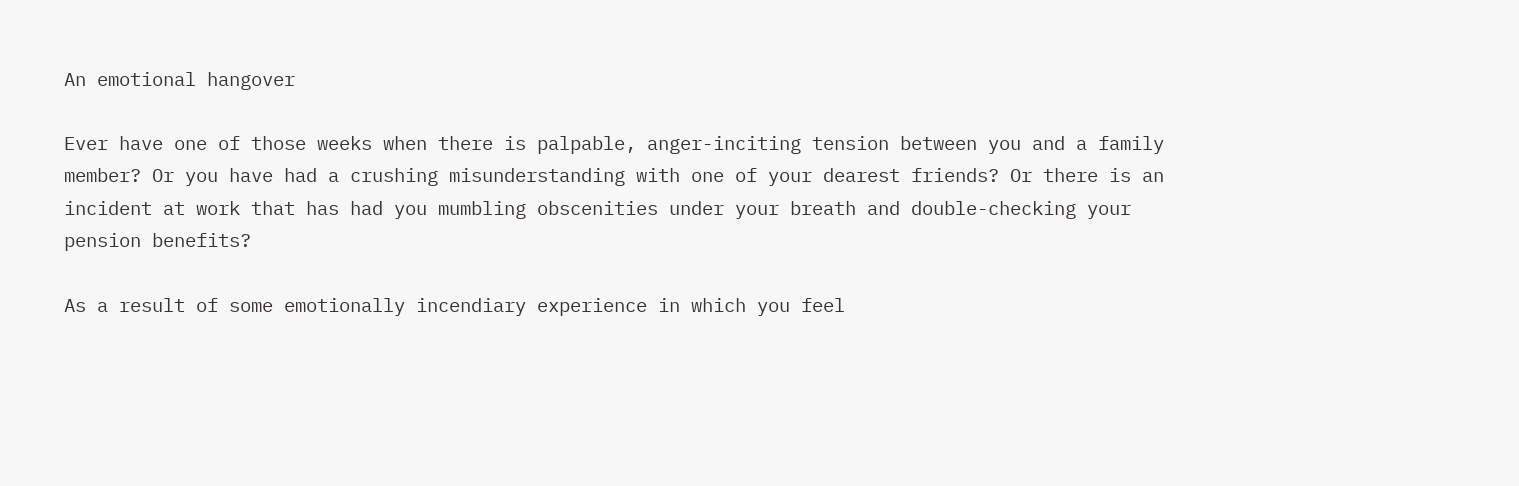An emotional hangover

Ever have one of those weeks when there is palpable, anger-inciting tension between you and a family member? Or you have had a crushing misunderstanding with one of your dearest friends? Or there is an incident at work that has had you mumbling obscenities under your breath and double-checking your pension benefits?

As a result of some emotionally incendiary experience in which you feel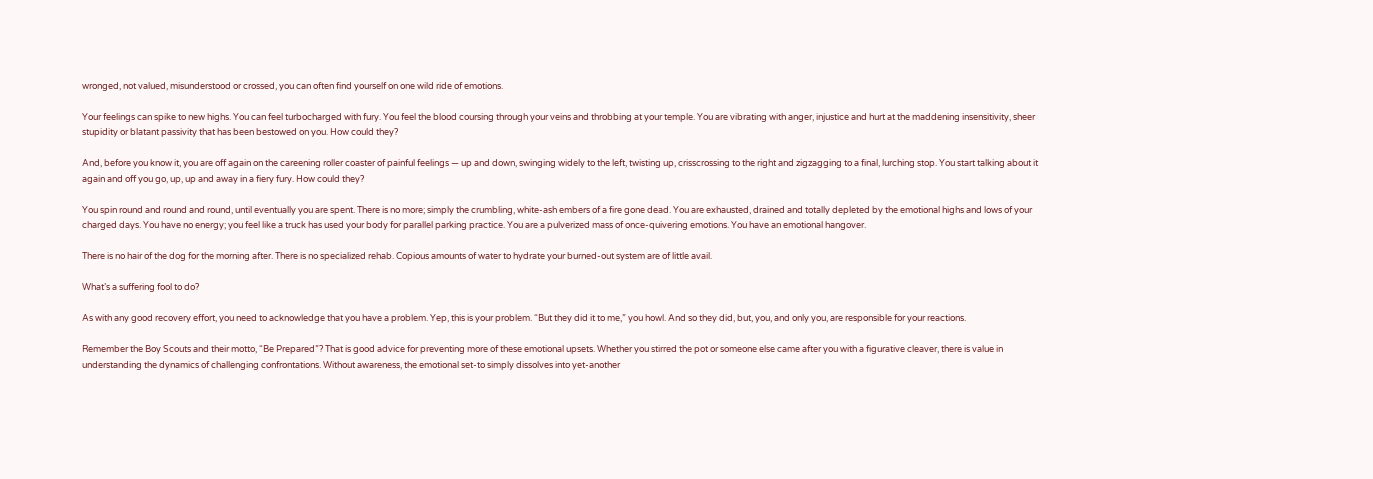wronged, not valued, misunderstood or crossed, you can often find yourself on one wild ride of emotions.

Your feelings can spike to new highs. You can feel turbocharged with fury. You feel the blood coursing through your veins and throbbing at your temple. You are vibrating with anger, injustice and hurt at the maddening insensitivity, sheer stupidity or blatant passivity that has been bestowed on you. How could they?

And, before you know it, you are off again on the careening roller coaster of painful feelings — up and down, swinging widely to the left, twisting up, crisscrossing to the right and zigzagging to a final, lurching stop. You start talking about it again and off you go, up, up and away in a fiery fury. How could they?

You spin round and round and round, until eventually you are spent. There is no more; simply the crumbling, white-ash embers of a fire gone dead. You are exhausted, drained and totally depleted by the emotional highs and lows of your charged days. You have no energy; you feel like a truck has used your body for parallel parking practice. You are a pulverized mass of once-quivering emotions. You have an emotional hangover.

There is no hair of the dog for the morning after. There is no specialized rehab. Copious amounts of water to hydrate your burned-out system are of little avail.

What’s a suffering fool to do?

As with any good recovery effort, you need to acknowledge that you have a problem. Yep, this is your problem. “But they did it to me,” you howl. And so they did, but, you, and only you, are responsible for your reactions.

Remember the Boy Scouts and their motto, “Be Prepared”? That is good advice for preventing more of these emotional upsets. Whether you stirred the pot or someone else came after you with a figurative cleaver, there is value in understanding the dynamics of challenging confrontations. Without awareness, the emotional set-to simply dissolves into yet-another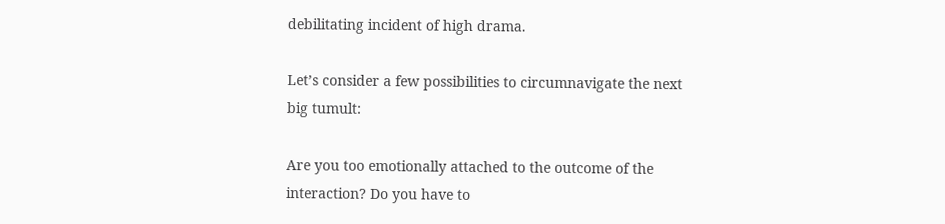debilitating incident of high drama.

Let’s consider a few possibilities to circumnavigate the next big tumult:

Are you too emotionally attached to the outcome of the interaction? Do you have to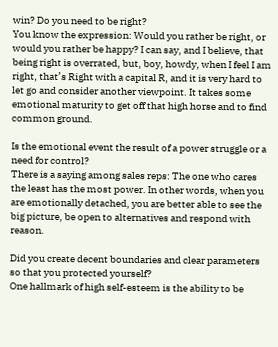win? Do you need to be right?
You know the expression: Would you rather be right, or would you rather be happy? I can say, and I believe, that being right is overrated, but, boy, howdy, when I feel I am right, that’s Right with a capital R, and it is very hard to let go and consider another viewpoint. It takes some emotional maturity to get off that high horse and to find common ground.

Is the emotional event the result of a power struggle or a need for control?
There is a saying among sales reps: The one who cares the least has the most power. In other words, when you are emotionally detached, you are better able to see the big picture, be open to alternatives and respond with reason.

Did you create decent boundaries and clear parameters so that you protected yourself?
One hallmark of high self-esteem is the ability to be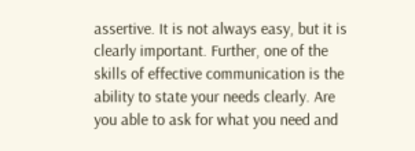assertive. It is not always easy, but it is clearly important. Further, one of the skills of effective communication is the ability to state your needs clearly. Are you able to ask for what you need and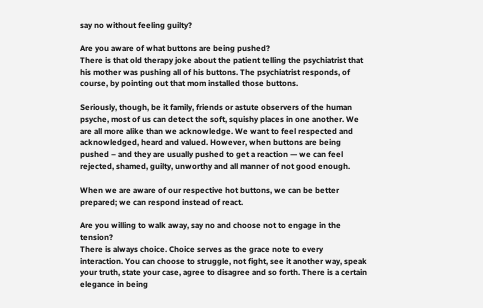say no without feeling guilty?

Are you aware of what buttons are being pushed?
There is that old therapy joke about the patient telling the psychiatrist that his mother was pushing all of his buttons. The psychiatrist responds, of course, by pointing out that mom installed those buttons.

Seriously, though, be it family, friends or astute observers of the human psyche, most of us can detect the soft, squishy places in one another. We are all more alike than we acknowledge. We want to feel respected and acknowledged, heard and valued. However, when buttons are being pushed – and they are usually pushed to get a reaction — we can feel rejected, shamed, guilty, unworthy and all manner of not good enough.

When we are aware of our respective hot buttons, we can be better prepared; we can respond instead of react.

Are you willing to walk away, say no and choose not to engage in the tension?
There is always choice. Choice serves as the grace note to every interaction. You can choose to struggle, not fight, see it another way, speak your truth, state your case, agree to disagree and so forth. There is a certain elegance in being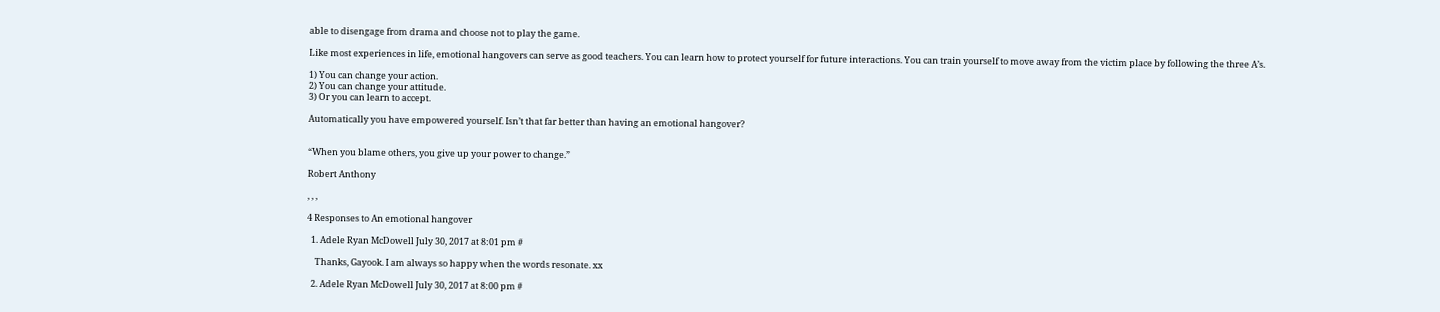able to disengage from drama and choose not to play the game.

Like most experiences in life, emotional hangovers can serve as good teachers. You can learn how to protect yourself for future interactions. You can train yourself to move away from the victim place by following the three A’s.

1) You can change your action.
2) You can change your attitude.
3) Or you can learn to accept.

Automatically you have empowered yourself. Isn’t that far better than having an emotional hangover?


“When you blame others, you give up your power to change.”

Robert Anthony

, , ,

4 Responses to An emotional hangover

  1. Adele Ryan McDowell July 30, 2017 at 8:01 pm #

    Thanks, Gayook. I am always so happy when the words resonate. xx

  2. Adele Ryan McDowell July 30, 2017 at 8:00 pm #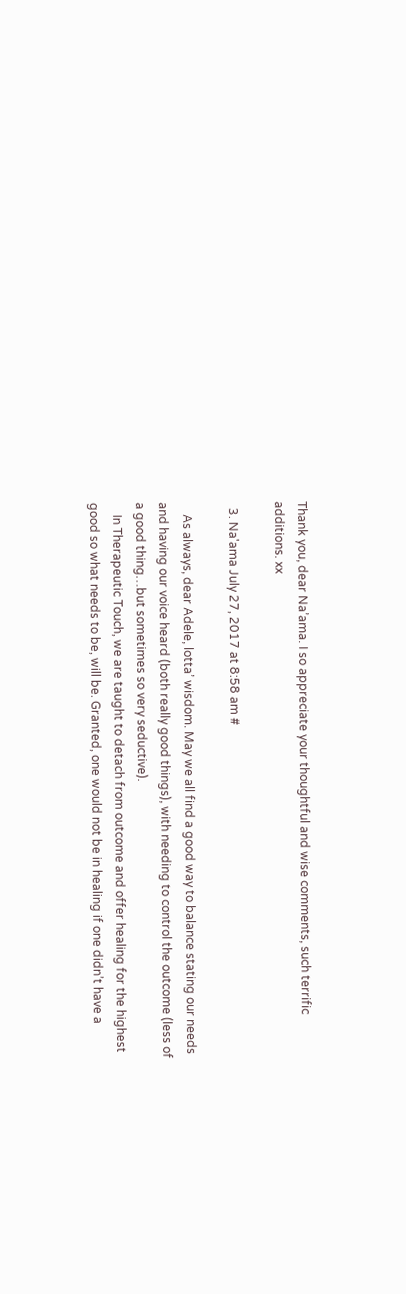Thank you, dear Na’ama. I so appreciate your thoughtful and wise comments, such terrific additions. xx

  3. Na'ama July 27, 2017 at 8:58 am #

    As always, dear Adele, lotta’ wisdom. May we all find a good way to balance stating our needs and having our voice heard (both really good things), with needing to control the outcome (less of a good thing…but sometimes so very seductive).
    In Therapeutic Touch, we are taught to detach from outcome and offer healing for the highest good so what needs to be, will be. Granted, one would not be in healing if one didn’t have a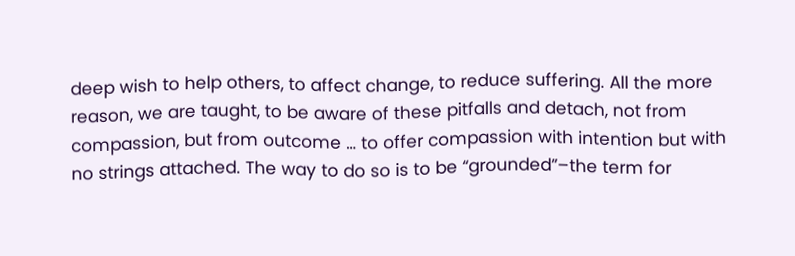deep wish to help others, to affect change, to reduce suffering. All the more reason, we are taught, to be aware of these pitfalls and detach, not from compassion, but from outcome … to offer compassion with intention but with no strings attached. The way to do so is to be “grounded”–the term for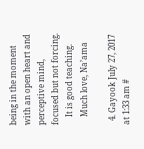being in the moment with an open heart and perceptive mind, focused but not forcing.
    It is good teaching.
    Much love, Na’ama

  4. Gayook July 27, 2017 at 1:33 am #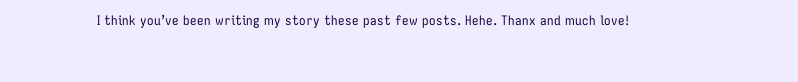I think you’ve been writing my story these past few posts. Hehe. Thanx and much love!